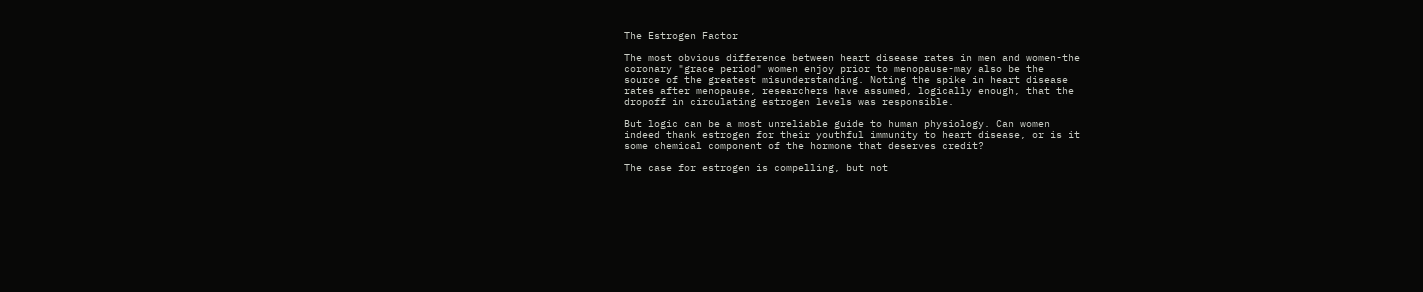The Estrogen Factor

The most obvious difference between heart disease rates in men and women-the
coronary "grace period" women enjoy prior to menopause-may also be the
source of the greatest misunderstanding. Noting the spike in heart disease
rates after menopause, researchers have assumed, logically enough, that the
dropoff in circulating estrogen levels was responsible.

But logic can be a most unreliable guide to human physiology. Can women
indeed thank estrogen for their youthful immunity to heart disease, or is it
some chemical component of the hormone that deserves credit?

The case for estrogen is compelling, but not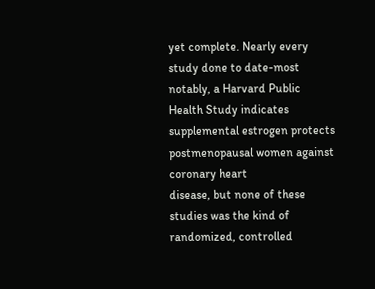yet complete. Nearly every
study done to date-most notably, a Harvard Public Health Study indicates
supplemental estrogen protects postmenopausal women against coronary heart
disease, but none of these studies was the kind of randomized, controlled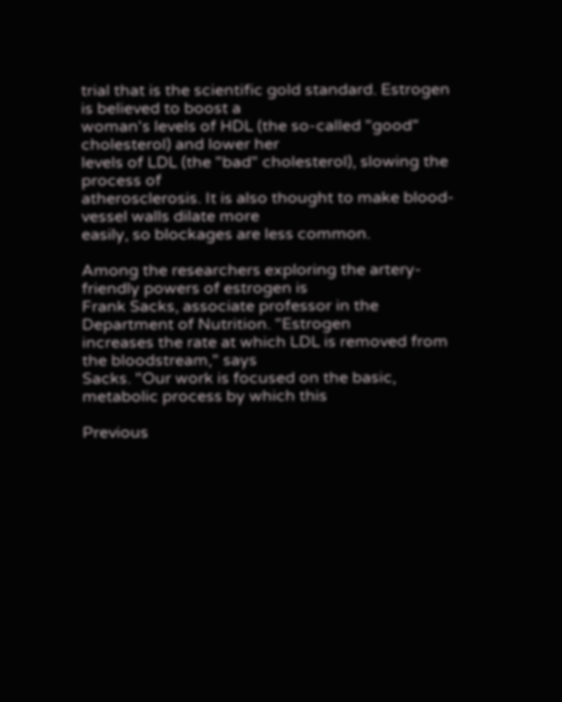trial that is the scientific gold standard. Estrogen is believed to boost a
woman's levels of HDL (the so-called "good" cholesterol) and lower her
levels of LDL (the "bad" cholesterol), slowing the process of
atherosclerosis. It is also thought to make blood-vessel walls dilate more
easily, so blockages are less common.

Among the researchers exploring the artery-friendly powers of estrogen is
Frank Sacks, associate professor in the Department of Nutrition. "Estrogen
increases the rate at which LDL is removed from the bloodstream," says
Sacks. "Our work is focused on the basic, metabolic process by which this

Previous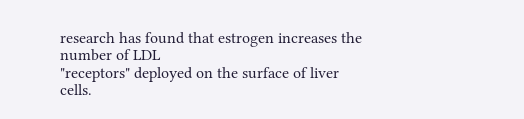research has found that estrogen increases the number of LDL
"receptors" deployed on the surface of liver cells.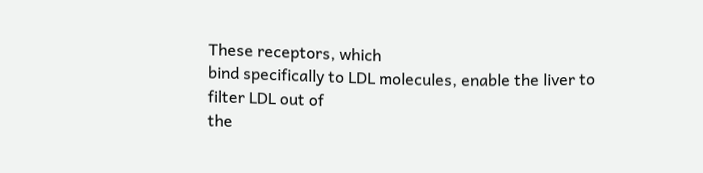These receptors, which
bind specifically to LDL molecules, enable the liver to filter LDL out of
the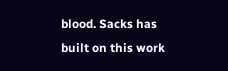blood. Sacks has built on this work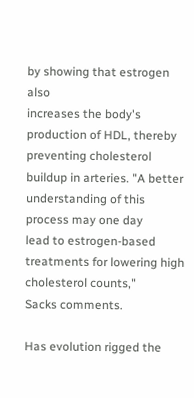by showing that estrogen also
increases the body's production of HDL, thereby preventing cholesterol
buildup in arteries. "A better understanding of this process may one day
lead to estrogen-based treatments for lowering high cholesterol counts,"
Sacks comments.

Has evolution rigged the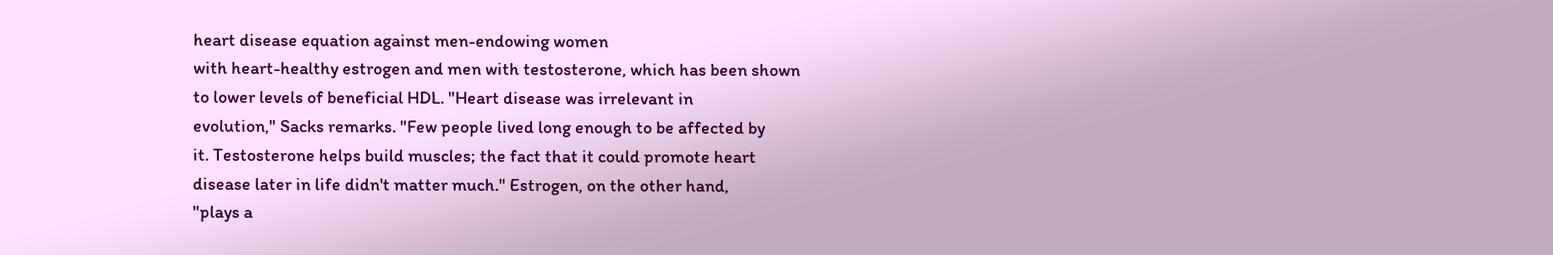heart disease equation against men-endowing women
with heart-healthy estrogen and men with testosterone, which has been shown
to lower levels of beneficial HDL. "Heart disease was irrelevant in
evolution," Sacks remarks. "Few people lived long enough to be affected by
it. Testosterone helps build muscles; the fact that it could promote heart
disease later in life didn't matter much." Estrogen, on the other hand,
"plays a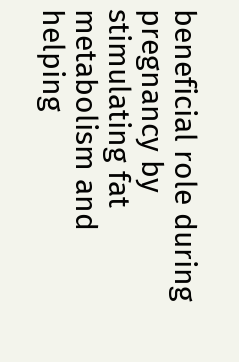beneficial role during pregnancy by stimulating fat metabolism and
helping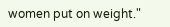women put on weight."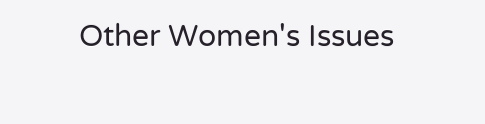Other Women's Issues